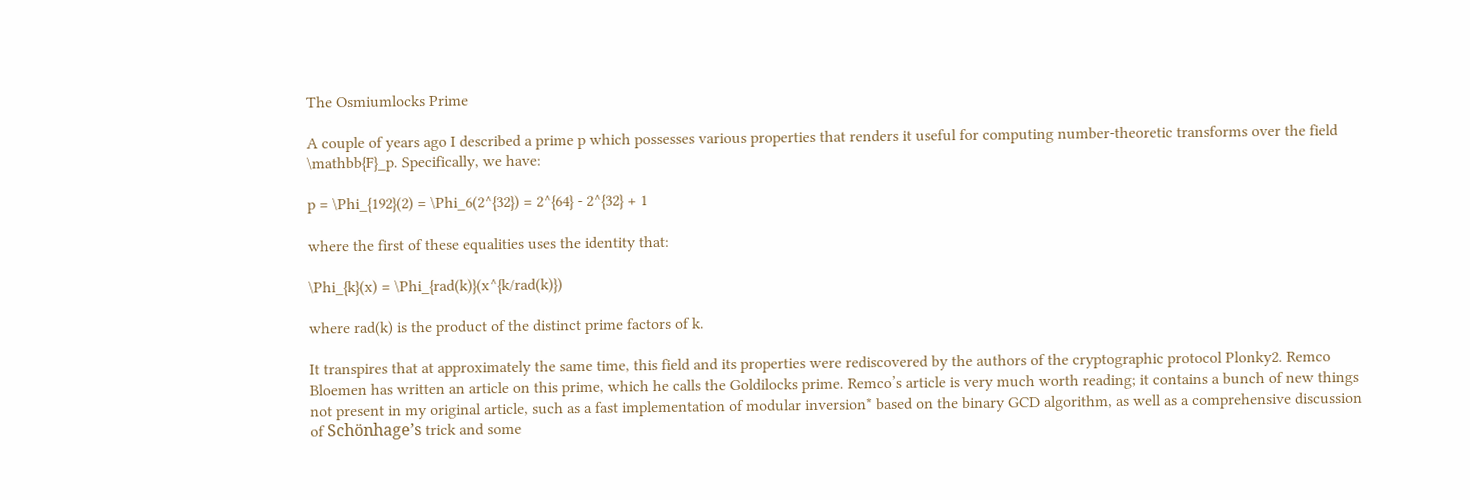The Osmiumlocks Prime

A couple of years ago I described a prime p which possesses various properties that renders it useful for computing number-theoretic transforms over the field \mathbb{F}_p. Specifically, we have:

p = \Phi_{192}(2) = \Phi_6(2^{32}) = 2^{64} - 2^{32} + 1

where the first of these equalities uses the identity that:

\Phi_{k}(x) = \Phi_{rad(k)}(x^{k/rad(k)})

where rad(k) is the product of the distinct prime factors of k.

It transpires that at approximately the same time, this field and its properties were rediscovered by the authors of the cryptographic protocol Plonky2. Remco Bloemen has written an article on this prime, which he calls the Goldilocks prime. Remco’s article is very much worth reading; it contains a bunch of new things not present in my original article, such as a fast implementation of modular inversion* based on the binary GCD algorithm, as well as a comprehensive discussion of Schönhage’s trick and some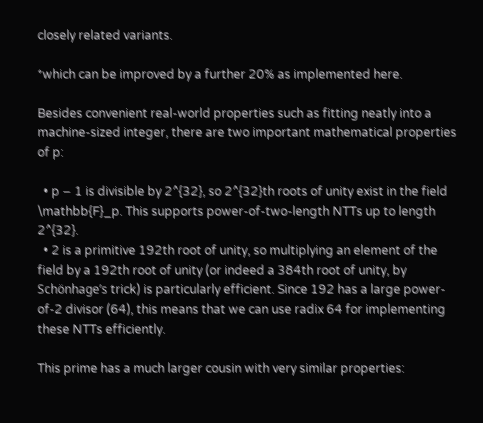closely related variants.

*which can be improved by a further 20% as implemented here.

Besides convenient real-world properties such as fitting neatly into a machine-sized integer, there are two important mathematical properties of p:

  • p − 1 is divisible by 2^{32}, so 2^{32}th roots of unity exist in the field \mathbb{F}_p. This supports power-of-two-length NTTs up to length 2^{32}.
  • 2 is a primitive 192th root of unity, so multiplying an element of the field by a 192th root of unity (or indeed a 384th root of unity, by Schönhage’s trick) is particularly efficient. Since 192 has a large power-of-2 divisor (64), this means that we can use radix 64 for implementing these NTTs efficiently.

This prime has a much larger cousin with very similar properties: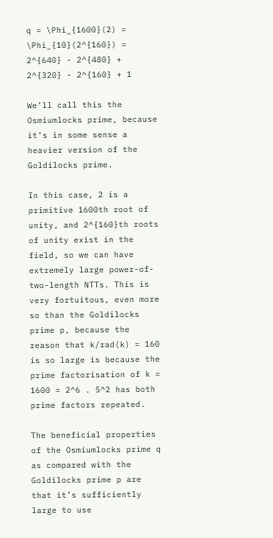q = \Phi_{1600}(2) = \Phi_{10}(2^{160}) = 2^{640} - 2^{480} + 2^{320} - 2^{160} + 1

We’ll call this the Osmiumlocks prime, because it’s in some sense a heavier version of the Goldilocks prime.

In this case, 2 is a primitive 1600th root of unity, and 2^{160}th roots of unity exist in the field, so we can have extremely large power-of-two-length NTTs. This is very fortuitous, even more so than the Goldilocks prime p, because the reason that k/rad(k) = 160 is so large is because the prime factorisation of k = 1600 = 2^6 . 5^2 has both prime factors repeated.

The beneficial properties of the Osmiumlocks prime q as compared with the Goldilocks prime p are that it’s sufficiently large to use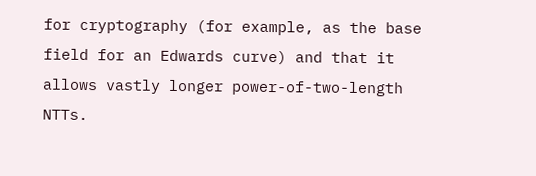for cryptography (for example, as the base field for an Edwards curve) and that it allows vastly longer power-of-two-length NTTs.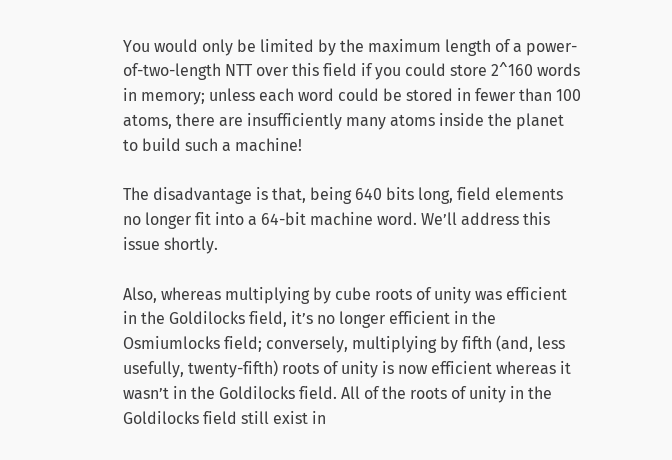You would only be limited by the maximum length of a power-of-two-length NTT over this field if you could store 2^160 words in memory; unless each word could be stored in fewer than 100 atoms, there are insufficiently many atoms inside the planet to build such a machine!

The disadvantage is that, being 640 bits long, field elements no longer fit into a 64-bit machine word. We’ll address this issue shortly.

Also, whereas multiplying by cube roots of unity was efficient in the Goldilocks field, it’s no longer efficient in the Osmiumlocks field; conversely, multiplying by fifth (and, less usefully, twenty-fifth) roots of unity is now efficient whereas it wasn’t in the Goldilocks field. All of the roots of unity in the Goldilocks field still exist in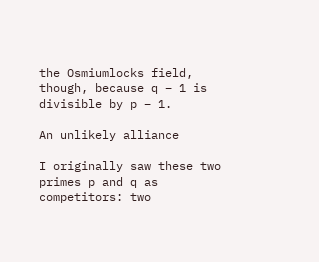the Osmiumlocks field, though, because q − 1 is divisible by p − 1.

An unlikely alliance

I originally saw these two primes p and q as competitors: two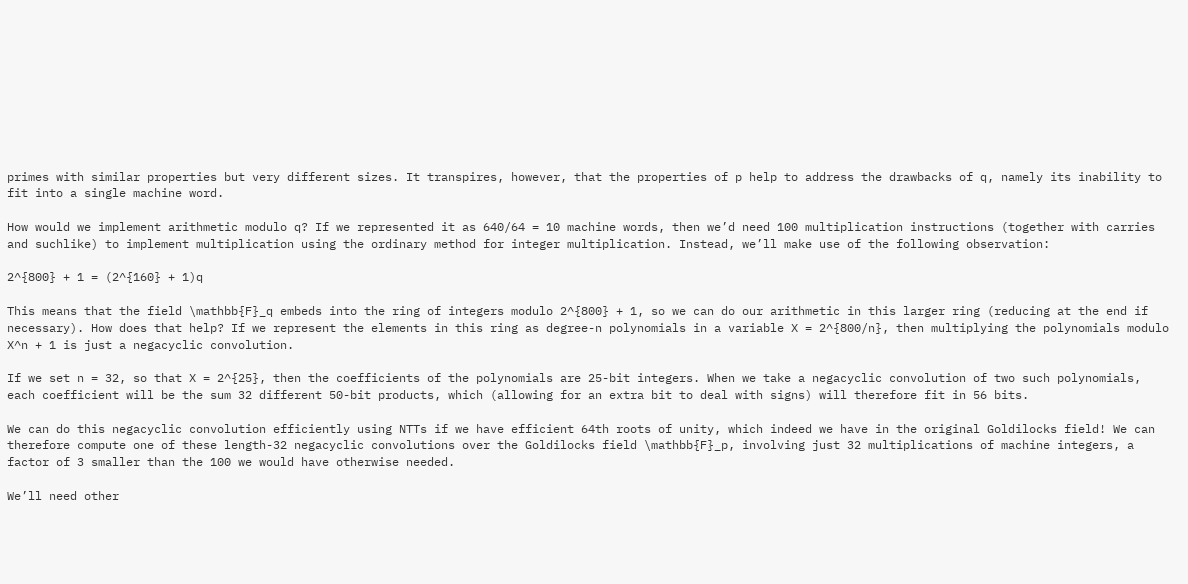primes with similar properties but very different sizes. It transpires, however, that the properties of p help to address the drawbacks of q, namely its inability to fit into a single machine word.

How would we implement arithmetic modulo q? If we represented it as 640/64 = 10 machine words, then we’d need 100 multiplication instructions (together with carries and suchlike) to implement multiplication using the ordinary method for integer multiplication. Instead, we’ll make use of the following observation:

2^{800} + 1 = (2^{160} + 1)q

This means that the field \mathbb{F}_q embeds into the ring of integers modulo 2^{800} + 1, so we can do our arithmetic in this larger ring (reducing at the end if necessary). How does that help? If we represent the elements in this ring as degree-n polynomials in a variable X = 2^{800/n}, then multiplying the polynomials modulo X^n + 1 is just a negacyclic convolution.

If we set n = 32, so that X = 2^{25}, then the coefficients of the polynomials are 25-bit integers. When we take a negacyclic convolution of two such polynomials, each coefficient will be the sum 32 different 50-bit products, which (allowing for an extra bit to deal with signs) will therefore fit in 56 bits.

We can do this negacyclic convolution efficiently using NTTs if we have efficient 64th roots of unity, which indeed we have in the original Goldilocks field! We can therefore compute one of these length-32 negacyclic convolutions over the Goldilocks field \mathbb{F}_p, involving just 32 multiplications of machine integers, a factor of 3 smaller than the 100 we would have otherwise needed.

We’ll need other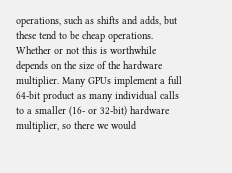operations, such as shifts and adds, but these tend to be cheap operations. Whether or not this is worthwhile depends on the size of the hardware multiplier. Many GPUs implement a full 64-bit product as many individual calls to a smaller (16- or 32-bit) hardware multiplier, so there we would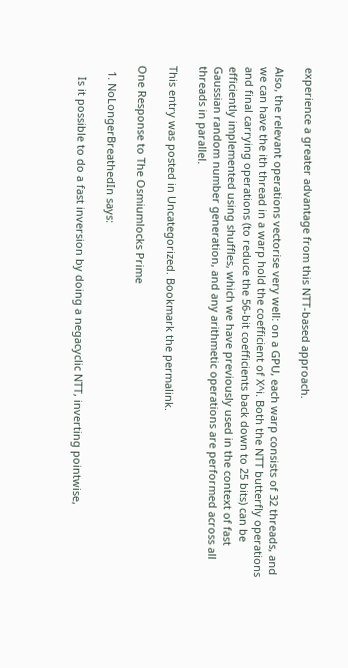experience a greater advantage from this NTT-based approach.

Also, the relevant operations vectorise very well: on a GPU, each warp consists of 32 threads, and we can have the ith thread in a warp hold the coefficient of X^i. Both the NTT butterfly operations and final carrying operations (to reduce the 56-bit coefficients back down to 25 bits) can be efficiently implemented using shuffles, which we have previously used in the context of fast Gaussian random number generation, and any arithmetic operations are performed across all threads in parallel.

This entry was posted in Uncategorized. Bookmark the permalink.

One Response to The Osmiumlocks Prime

  1. NoLongerBreathedIn says:

    Is it possible to do a fast inversion by doing a negacyclic NTT, inverting pointwise,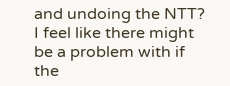and undoing the NTT? I feel like there might be a problem with if the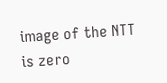image of the NTT is zero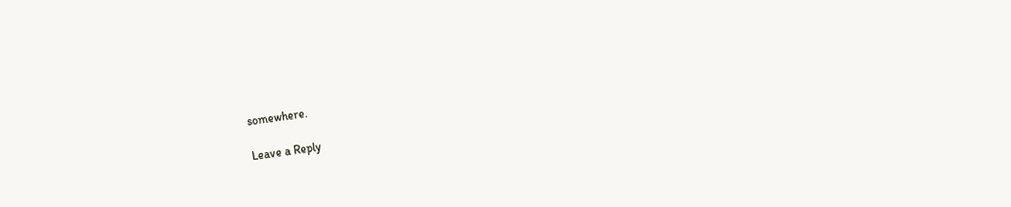somewhere.

Leave a Reply